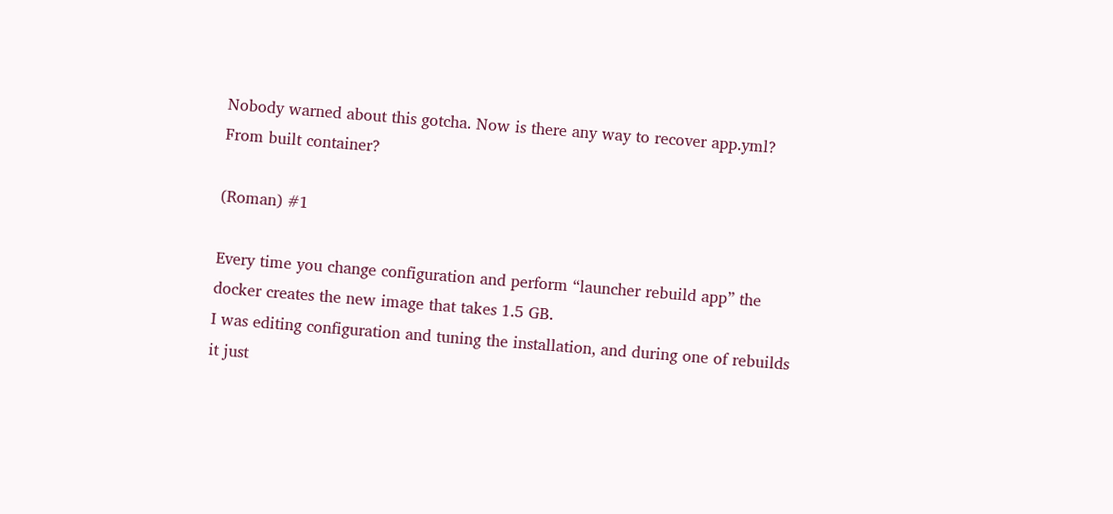Nobody warned about this gotcha. Now is there any way to recover app.yml? From built container?

(Roman) #1

Every time you change configuration and perform “launcher rebuild app” the docker creates the new image that takes 1.5 GB.
I was editing configuration and tuning the installation, and during one of rebuilds it just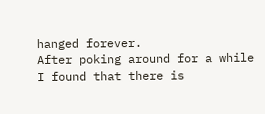hanged forever.
After poking around for a while I found that there is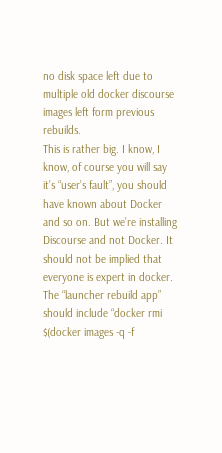no disk space left due to multiple old docker discourse images left form previous rebuilds.
This is rather big. I know, I know, of course you will say it’s “user’s fault”, you should have known about Docker and so on. But we’re installing Discourse and not Docker. It should not be implied that everyone is expert in docker.
The “launcher rebuild app” should include “docker rmi $(docker images -q -f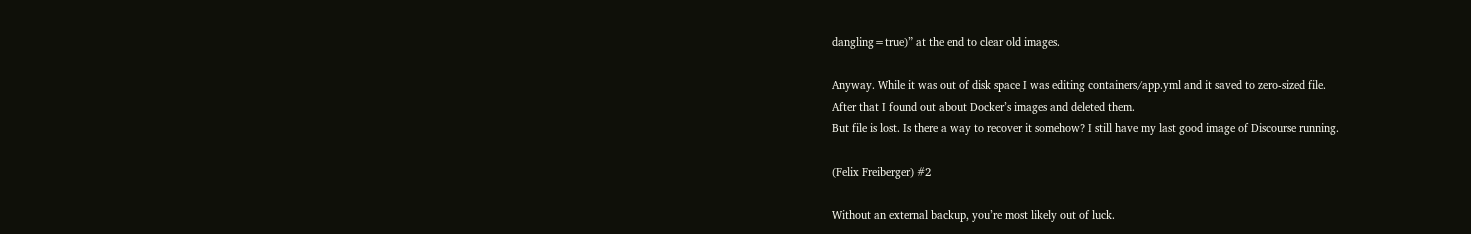dangling=true)” at the end to clear old images.

Anyway. While it was out of disk space I was editing containers/app.yml and it saved to zero-sized file.
After that I found out about Docker’s images and deleted them.
But file is lost. Is there a way to recover it somehow? I still have my last good image of Discourse running.

(Felix Freiberger) #2

Without an external backup, you’re most likely out of luck.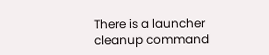There is a launcher cleanup command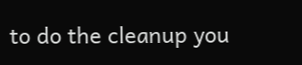to do the cleanup you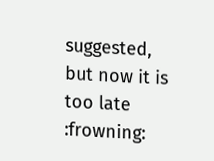suggested, but now it is too late :frowning: